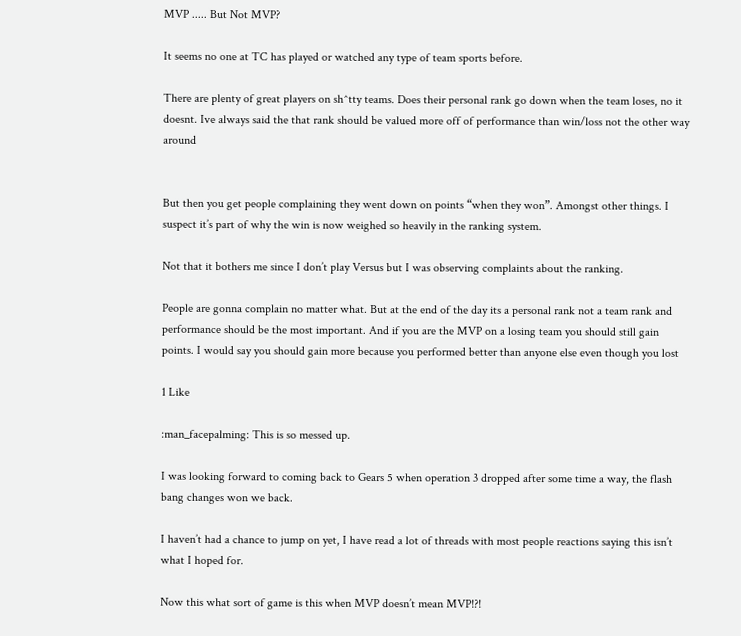MVP ..... But Not MVP?

It seems no one at TC has played or watched any type of team sports before.

There are plenty of great players on sh^tty teams. Does their personal rank go down when the team loses, no it doesnt. Ive always said the that rank should be valued more off of performance than win/loss not the other way around


But then you get people complaining they went down on points “when they won”. Amongst other things. I suspect it’s part of why the win is now weighed so heavily in the ranking system.

Not that it bothers me since I don’t play Versus but I was observing complaints about the ranking.

People are gonna complain no matter what. But at the end of the day its a personal rank not a team rank and performance should be the most important. And if you are the MVP on a losing team you should still gain points. I would say you should gain more because you performed better than anyone else even though you lost

1 Like

:man_facepalming: This is so messed up.

I was looking forward to coming back to Gears 5 when operation 3 dropped after some time a way, the flash bang changes won we back.

I haven’t had a chance to jump on yet, I have read a lot of threads with most people reactions saying this isn’t what I hoped for.

Now this what sort of game is this when MVP doesn’t mean MVP!?!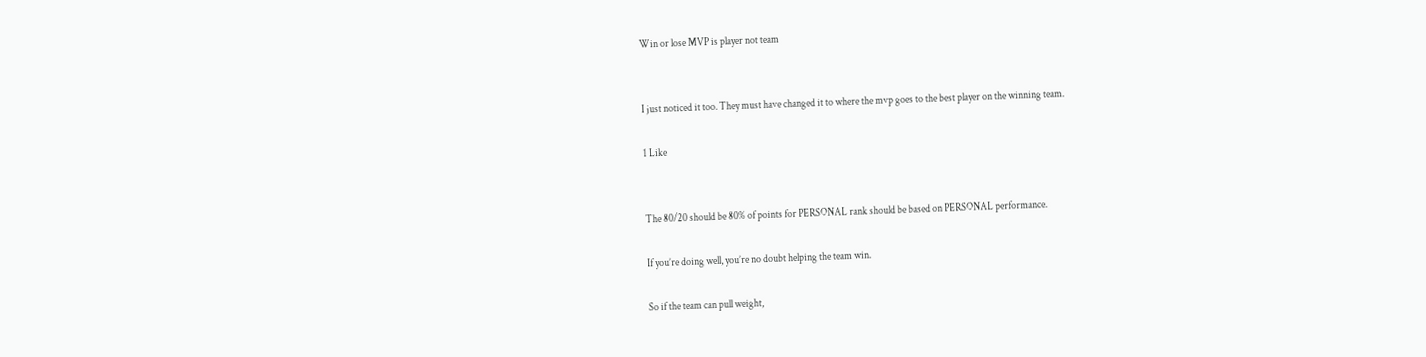Win or lose MVP is player not team


I just noticed it too. They must have changed it to where the mvp goes to the best player on the winning team.

1 Like


The 80/20 should be 80% of points for PERSONAL rank should be based on PERSONAL performance.

If you’re doing well, you’re no doubt helping the team win.

So if the team can pull weight,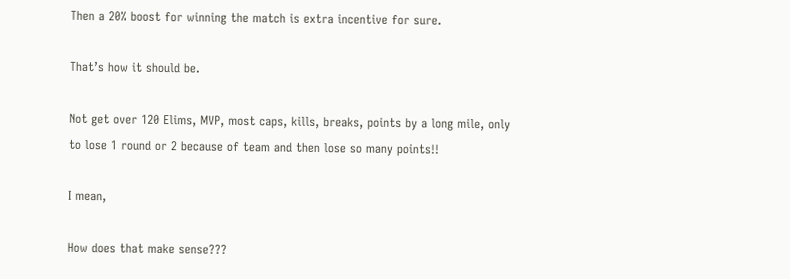Then a 20% boost for winning the match is extra incentive for sure.

That’s how it should be.

Not get over 120 Elims, MVP, most caps, kills, breaks, points by a long mile, only to lose 1 round or 2 because of team and then lose so many points!!

I mean,

How does that make sense???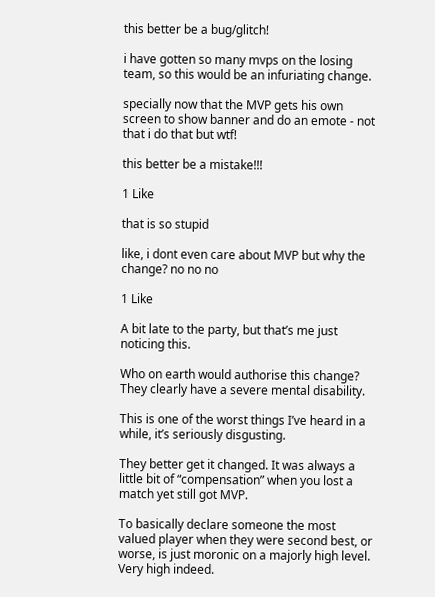this better be a bug/glitch!

i have gotten so many mvps on the losing team, so this would be an infuriating change.

specially now that the MVP gets his own screen to show banner and do an emote - not that i do that but wtf!

this better be a mistake!!!

1 Like

that is so stupid

like, i dont even care about MVP but why the change? no no no

1 Like

A bit late to the party, but that’s me just noticing this.

Who on earth would authorise this change? They clearly have a severe mental disability.

This is one of the worst things I’ve heard in a while, it’s seriously disgusting.

They better get it changed. It was always a little bit of “compensation” when you lost a match yet still got MVP.

To basically declare someone the most valued player when they were second best, or worse, is just moronic on a majorly high level. Very high indeed.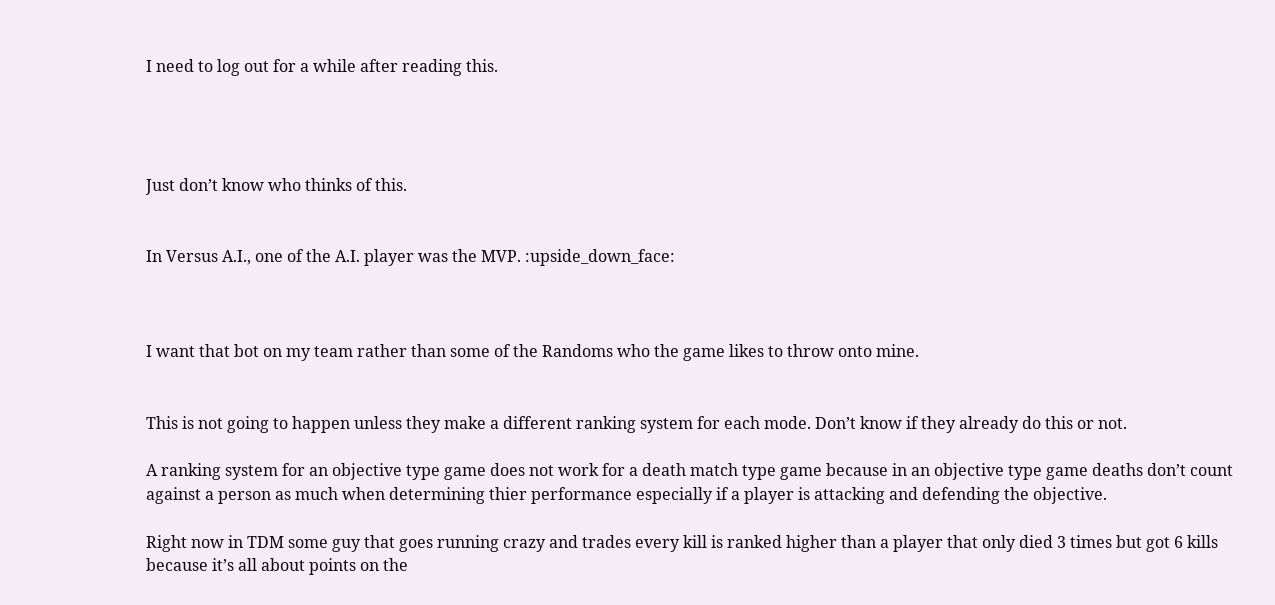I need to log out for a while after reading this.




Just don’t know who thinks of this.


In Versus A.I., one of the A.I. player was the MVP. :upside_down_face:



I want that bot on my team rather than some of the Randoms who the game likes to throw onto mine.


This is not going to happen unless they make a different ranking system for each mode. Don’t know if they already do this or not.

A ranking system for an objective type game does not work for a death match type game because in an objective type game deaths don’t count against a person as much when determining thier performance especially if a player is attacking and defending the objective.

Right now in TDM some guy that goes running crazy and trades every kill is ranked higher than a player that only died 3 times but got 6 kills because it’s all about points on the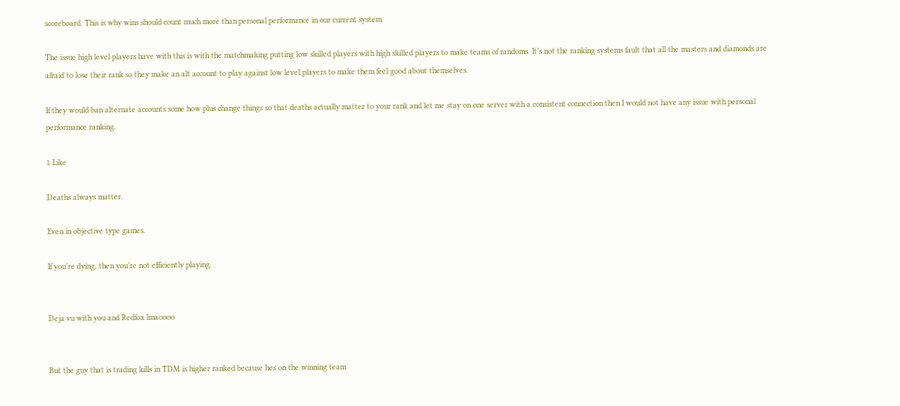scoreboard. This is why wins should count much more than personal performance in our current system.

The issue high level players have with this is with the matchmaking putting low skilled players with high skilled players to make teams of randoms. It’s not the ranking systems fault that all the masters and diamonds are afraid to lose their rank so they make an alt account to play against low level players to make them feel good about themselves.

If they would ban alternate accounts some how plus change things so that deaths actually matter to your rank and let me stay on one server with a consistent connection then I would not have any issue with personal performance ranking.

1 Like

Deaths always matter.

Even in objective type games.

If you’re dying, then you’re not efficiently playing.


Deja vu with you and Redfox lmaoooo


But the guy that is trading kills in TDM is higher ranked because hes on the winning team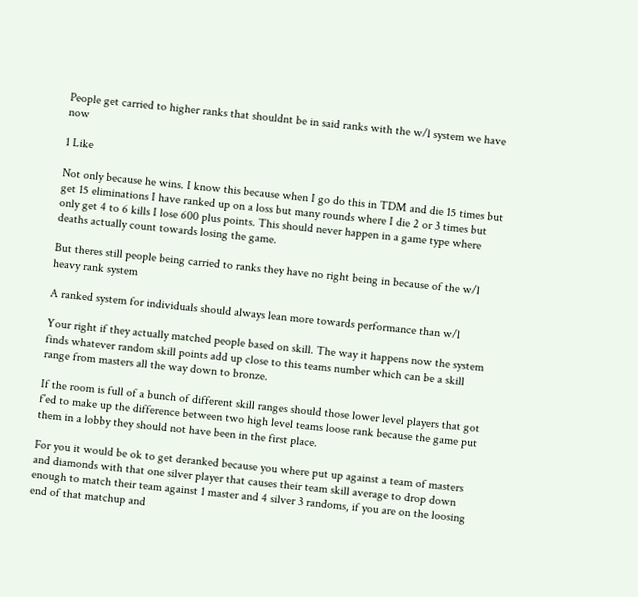People get carried to higher ranks that shouldnt be in said ranks with the w/l system we have now

1 Like

Not only because he wins. I know this because when I go do this in TDM and die 15 times but get 15 eliminations I have ranked up on a loss but many rounds where I die 2 or 3 times but only get 4 to 6 kills I lose 600 plus points. This should never happen in a game type where deaths actually count towards losing the game.

But theres still people being carried to ranks they have no right being in because of the w/l heavy rank system

A ranked system for individuals should always lean more towards performance than w/l

Your right if they actually matched people based on skill. The way it happens now the system finds whatever random skill points add up close to this teams number which can be a skill range from masters all the way down to bronze.

If the room is full of a bunch of different skill ranges should those lower level players that got f’ed to make up the difference between two high level teams loose rank because the game put them in a lobby they should not have been in the first place.

For you it would be ok to get deranked because you where put up against a team of masters and diamonds with that one silver player that causes their team skill average to drop down enough to match their team against 1 master and 4 silver 3 randoms, if you are on the loosing end of that matchup and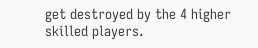get destroyed by the 4 higher skilled players.